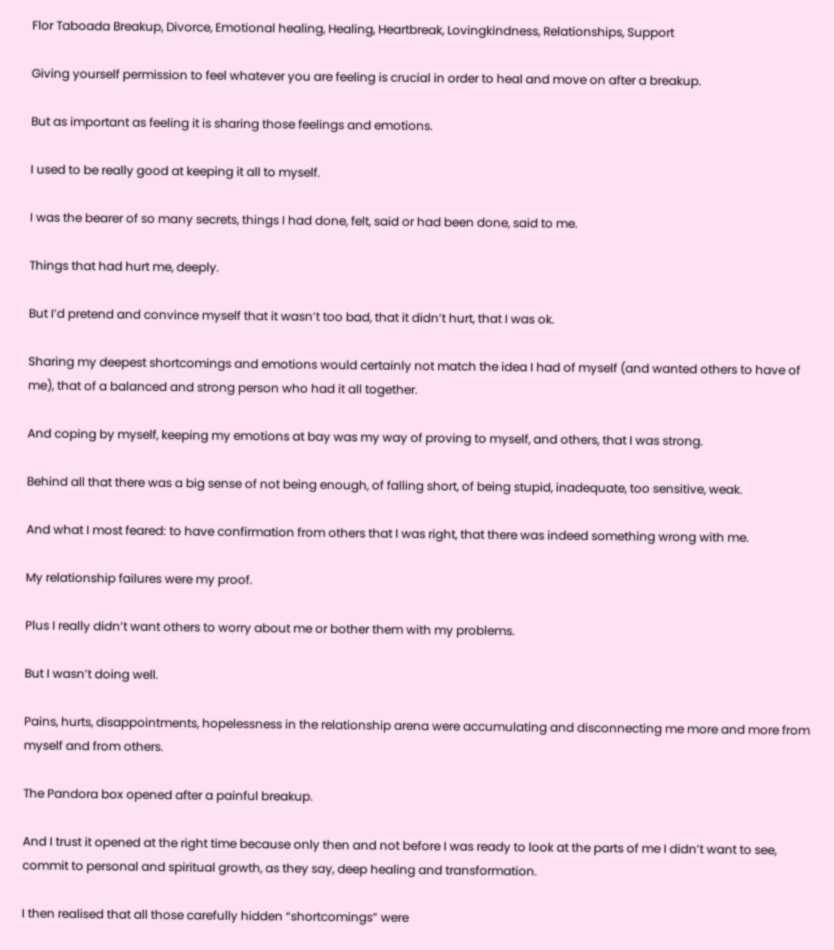Flor Taboada Breakup, Divorce, Emotional healing, Healing, Heartbreak, Lovingkindness, Relationships, Support

Giving yourself permission to feel whatever you are feeling is crucial in order to heal and move on after a breakup.

But as important as feeling it is sharing those feelings and emotions.

I used to be really good at keeping it all to myself.

I was the bearer of so many secrets, things I had done, felt, said or had been done, said to me.

Things that had hurt me, deeply.

But I’d pretend and convince myself that it wasn’t too bad, that it didn’t hurt, that I was ok.

Sharing my deepest shortcomings and emotions would certainly not match the idea I had of myself (and wanted others to have of me), that of a balanced and strong person who had it all together.

And coping by myself, keeping my emotions at bay was my way of proving to myself, and others, that I was strong.

Behind all that there was a big sense of not being enough, of falling short, of being stupid, inadequate, too sensitive, weak.

And what I most feared: to have confirmation from others that I was right, that there was indeed something wrong with me.

My relationship failures were my proof.

Plus I really didn’t want others to worry about me or bother them with my problems.

But I wasn’t doing well.

Pains, hurts, disappointments, hopelessness in the relationship arena were accumulating and disconnecting me more and more from myself and from others.

The Pandora box opened after a painful breakup.

And I trust it opened at the right time because only then and not before I was ready to look at the parts of me I didn’t want to see, commit to personal and spiritual growth, as they say, deep healing and transformation.

I then realised that all those carefully hidden “shortcomings” were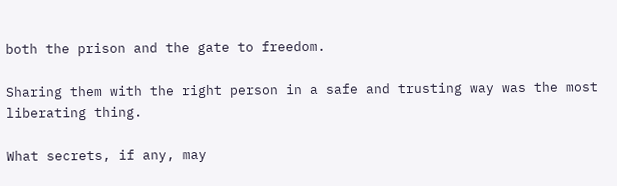both the prison and the gate to freedom.

Sharing them with the right person in a safe and trusting way was the most liberating thing.

What secrets, if any, may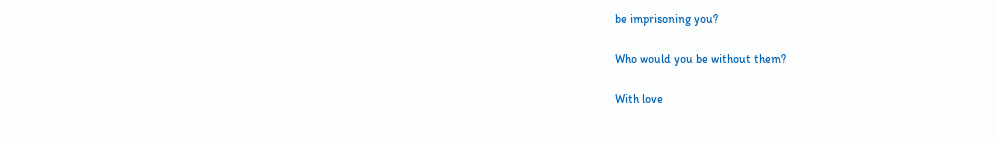be imprisoning you?

Who would you be without them?

With love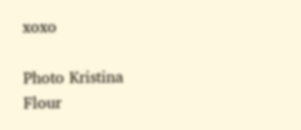xoxo

Photo Kristina Flour